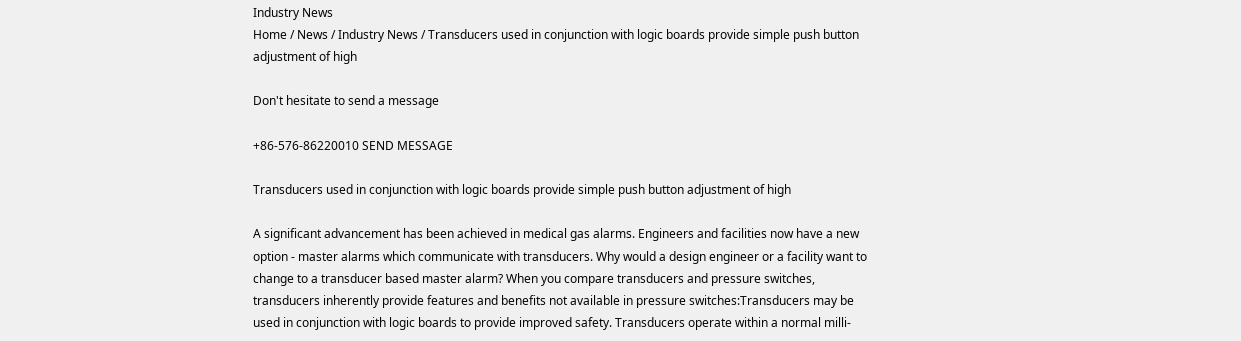Industry News
Home / News / Industry News / Transducers used in conjunction with logic boards provide simple push button adjustment of high

Don't hesitate to send a message

+86-576-86220010 SEND MESSAGE

Transducers used in conjunction with logic boards provide simple push button adjustment of high

A significant advancement has been achieved in medical gas alarms. Engineers and facilities now have a new option - master alarms which communicate with transducers. Why would a design engineer or a facility want to change to a transducer based master alarm? When you compare transducers and pressure switches, transducers inherently provide features and benefits not available in pressure switches:Transducers may be used in conjunction with logic boards to provide improved safety. Transducers operate within a normal milli-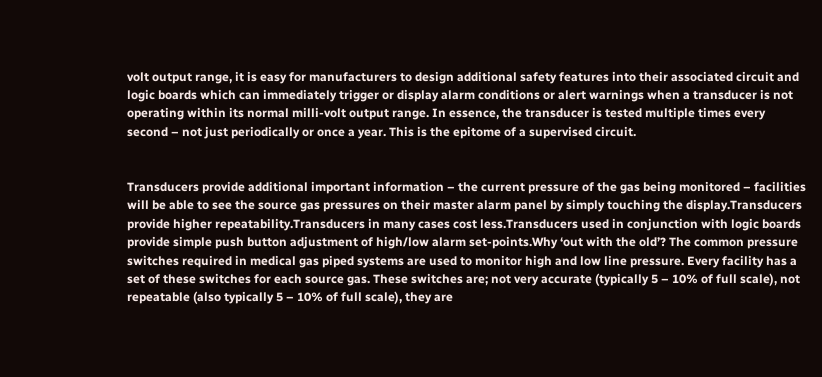volt output range, it is easy for manufacturers to design additional safety features into their associated circuit and logic boards which can immediately trigger or display alarm conditions or alert warnings when a transducer is not operating within its normal milli-volt output range. In essence, the transducer is tested multiple times every second – not just periodically or once a year. This is the epitome of a supervised circuit.


Transducers provide additional important information – the current pressure of the gas being monitored – facilities will be able to see the source gas pressures on their master alarm panel by simply touching the display.Transducers provide higher repeatability.Transducers in many cases cost less.Transducers used in conjunction with logic boards provide simple push button adjustment of high/low alarm set-points.Why ‘out with the old’? The common pressure switches required in medical gas piped systems are used to monitor high and low line pressure. Every facility has a set of these switches for each source gas. These switches are; not very accurate (typically 5 – 10% of full scale), not repeatable (also typically 5 – 10% of full scale), they are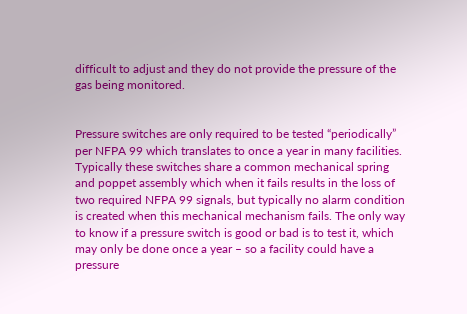difficult to adjust and they do not provide the pressure of the gas being monitored.


Pressure switches are only required to be tested “periodically” per NFPA 99 which translates to once a year in many facilities. Typically these switches share a common mechanical spring and poppet assembly which when it fails results in the loss of two required NFPA 99 signals, but typically no alarm condition is created when this mechanical mechanism fails. The only way to know if a pressure switch is good or bad is to test it, which may only be done once a year – so a facility could have a pressure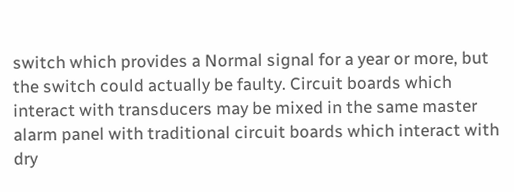switch which provides a Normal signal for a year or more, but the switch could actually be faulty. Circuit boards which interact with transducers may be mixed in the same master alarm panel with traditional circuit boards which interact with dry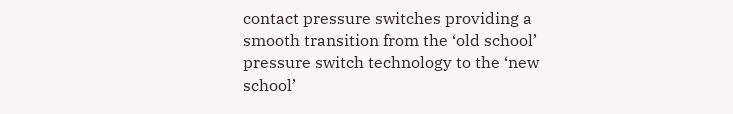contact pressure switches providing a smooth transition from the ‘old school’ pressure switch technology to the ‘new school’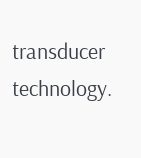transducer technology.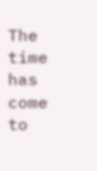The time has come to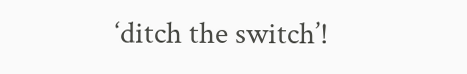‘ditch the switch’!